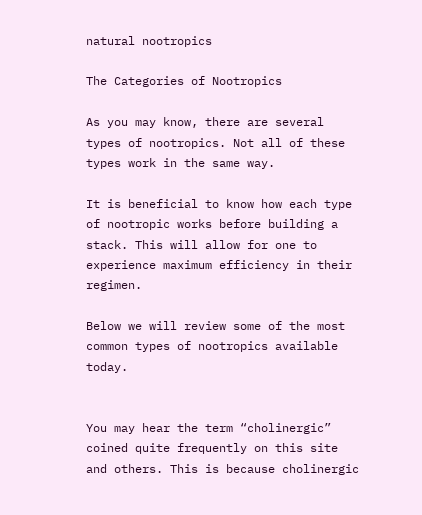natural nootropics

The Categories of Nootropics

As you may know, there are several types of nootropics. Not all of these types work in the same way.

It is beneficial to know how each type of nootropic works before building a stack. This will allow for one to experience maximum efficiency in their regimen.

Below we will review some of the most common types of nootropics available today.


You may hear the term “cholinergic” coined quite frequently on this site and others. This is because cholinergic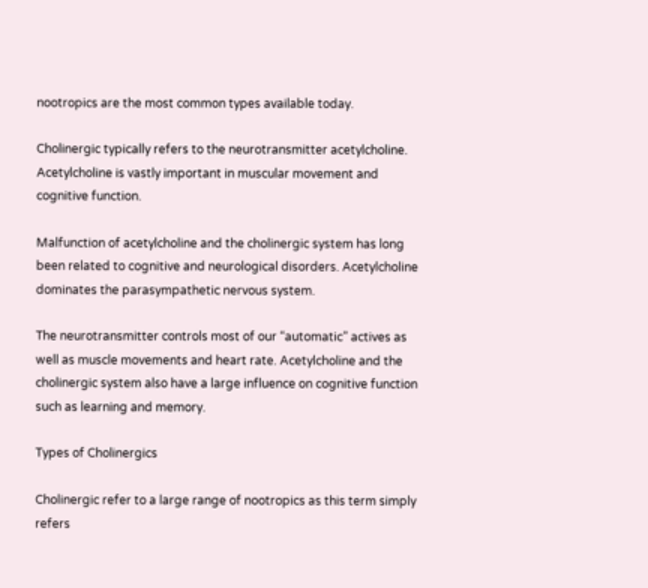nootropics are the most common types available today.

Cholinergic typically refers to the neurotransmitter acetylcholine. Acetylcholine is vastly important in muscular movement and cognitive function.

Malfunction of acetylcholine and the cholinergic system has long been related to cognitive and neurological disorders. Acetylcholine dominates the parasympathetic nervous system.

The neurotransmitter controls most of our “automatic” actives as well as muscle movements and heart rate. Acetylcholine and the cholinergic system also have a large influence on cognitive function such as learning and memory.

Types of Cholinergics

Cholinergic refer to a large range of nootropics as this term simply refers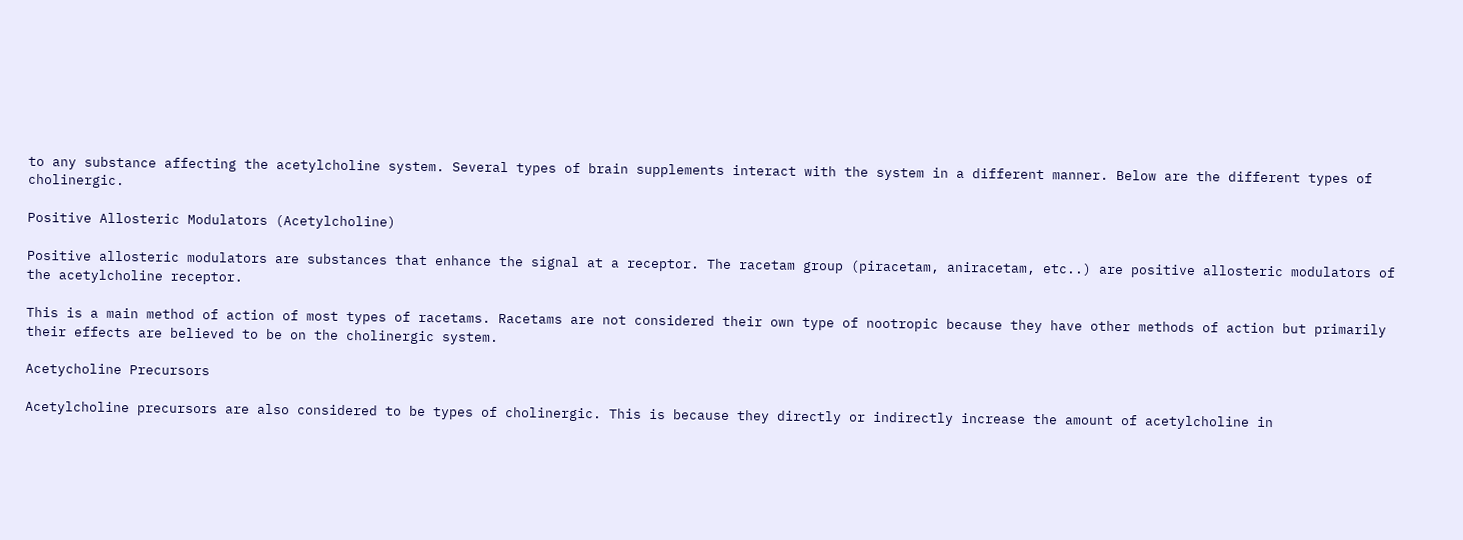to any substance affecting the acetylcholine system. Several types of brain supplements interact with the system in a different manner. Below are the different types of cholinergic.

Positive Allosteric Modulators (Acetylcholine)

Positive allosteric modulators are substances that enhance the signal at a receptor. The racetam group (piracetam, aniracetam, etc..) are positive allosteric modulators of the acetylcholine receptor.

This is a main method of action of most types of racetams. Racetams are not considered their own type of nootropic because they have other methods of action but primarily their effects are believed to be on the cholinergic system.

Acetycholine Precursors

Acetylcholine precursors are also considered to be types of cholinergic. This is because they directly or indirectly increase the amount of acetylcholine in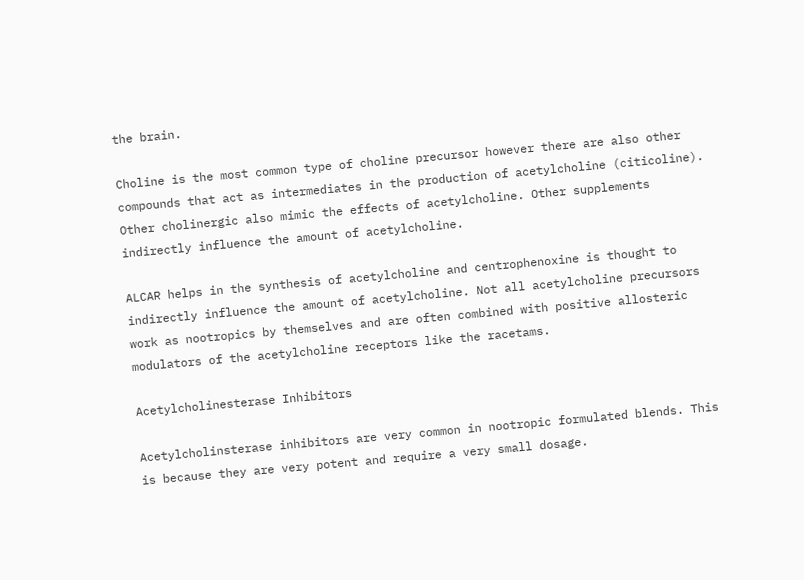the brain.

Choline is the most common type of choline precursor however there are also other compounds that act as intermediates in the production of acetylcholine (citicoline). Other cholinergic also mimic the effects of acetylcholine. Other supplements indirectly influence the amount of acetylcholine.

ALCAR helps in the synthesis of acetylcholine and centrophenoxine is thought to indirectly influence the amount of acetylcholine. Not all acetylcholine precursors work as nootropics by themselves and are often combined with positive allosteric modulators of the acetylcholine receptors like the racetams.

Acetylcholinesterase Inhibitors

Acetylcholinsterase inhibitors are very common in nootropic formulated blends. This is because they are very potent and require a very small dosage.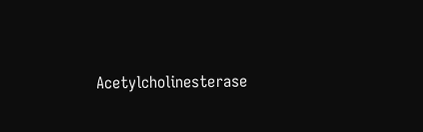Acetylcholinesterase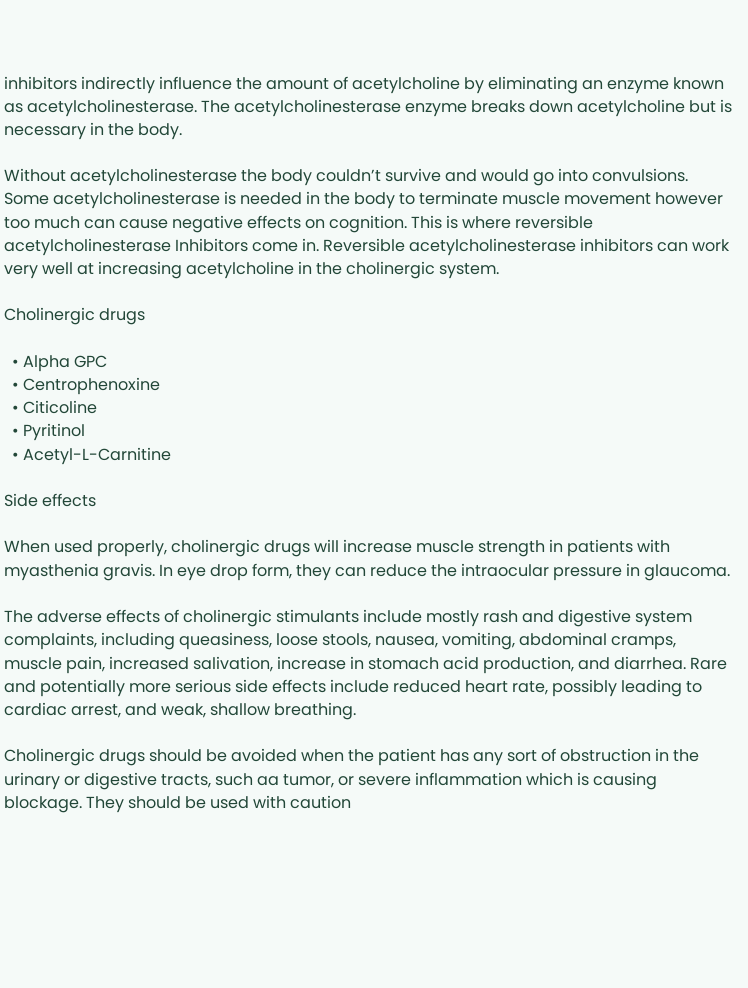inhibitors indirectly influence the amount of acetylcholine by eliminating an enzyme known as acetylcholinesterase. The acetylcholinesterase enzyme breaks down acetylcholine but is necessary in the body.

Without acetylcholinesterase the body couldn’t survive and would go into convulsions. Some acetylcholinesterase is needed in the body to terminate muscle movement however too much can cause negative effects on cognition. This is where reversible acetylcholinesterase Inhibitors come in. Reversible acetylcholinesterase inhibitors can work very well at increasing acetylcholine in the cholinergic system.

Cholinergic drugs

  • Alpha GPC
  • Centrophenoxine
  • Citicoline
  • Pyritinol
  • Acetyl-L-Carnitine

Side effects

When used properly, cholinergic drugs will increase muscle strength in patients with myasthenia gravis. In eye drop form, they can reduce the intraocular pressure in glaucoma.

The adverse effects of cholinergic stimulants include mostly rash and digestive system complaints, including queasiness, loose stools, nausea, vomiting, abdominal cramps, muscle pain, increased salivation, increase in stomach acid production, and diarrhea. Rare and potentially more serious side effects include reduced heart rate, possibly leading to cardiac arrest, and weak, shallow breathing.

Cholinergic drugs should be avoided when the patient has any sort of obstruction in the urinary or digestive tracts, such aa tumor, or severe inflammation which is causing blockage. They should be used with caution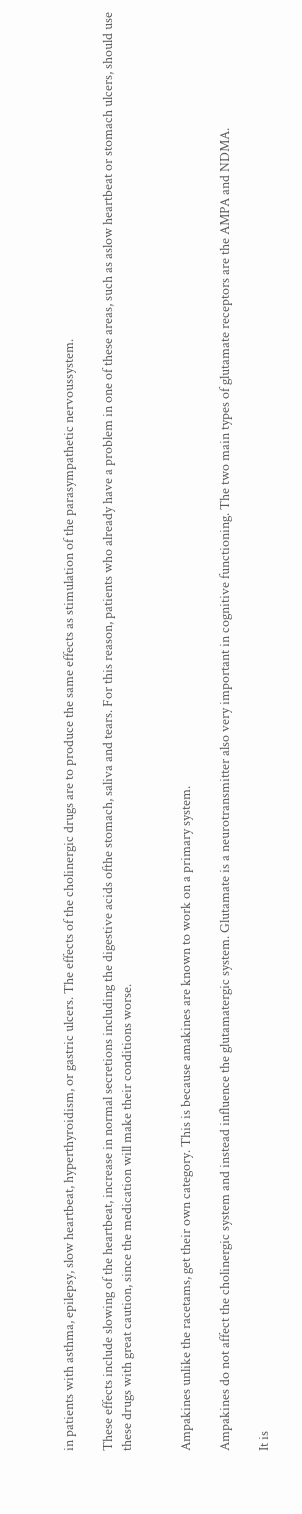in patients with asthma, epilepsy, slow heartbeat, hyperthyroidism, or gastric ulcers. The effects of the cholinergic drugs are to produce the same effects as stimulation of the parasympathetic nervoussystem.

These effects include slowing of the heartbeat, increase in normal secretions including the digestive acids ofthe stomach, saliva and tears. For this reason, patients who already have a problem in one of these areas, such as aslow heartbeat or stomach ulcers, should use these drugs with great caution, since the medication will make their conditions worse.


Ampakines unlike the racetams, get their own category. This is because amakines are known to work on a primary system.

Ampakines do not affect the cholinergic system and instead influence the glutamatergic system. Glutamate is a neurotransmitter also very important in cognitive functioning. The two main types of glutamate receptors are the AMPA and NDMA.

It is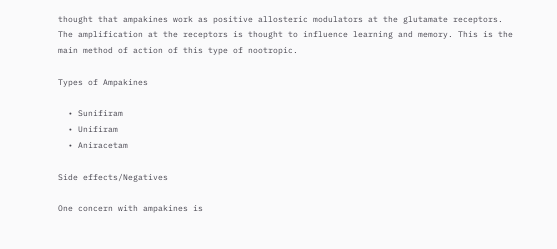thought that ampakines work as positive allosteric modulators at the glutamate receptors. The amplification at the receptors is thought to influence learning and memory. This is the main method of action of this type of nootropic.

Types of Ampakines

  • Sunifiram
  • Unifiram
  • Aniracetam

Side effects/Negatives

One concern with ampakines is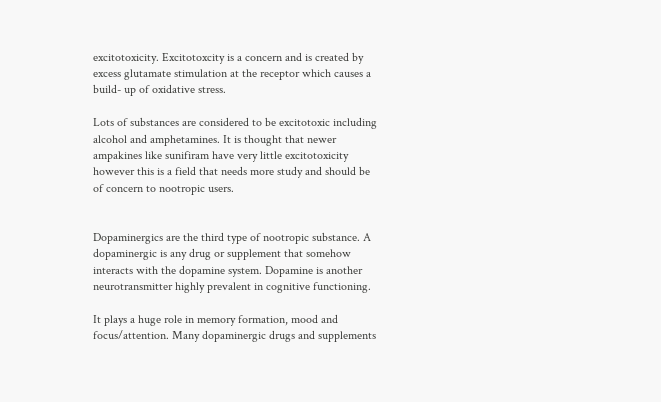excitotoxicity. Excitotoxcity is a concern and is created by excess glutamate stimulation at the receptor which causes a build- up of oxidative stress.

Lots of substances are considered to be excitotoxic including alcohol and amphetamines. It is thought that newer ampakines like sunifiram have very little excitotoxicity however this is a field that needs more study and should be of concern to nootropic users.


Dopaminergics are the third type of nootropic substance. A dopaminergic is any drug or supplement that somehow interacts with the dopamine system. Dopamine is another neurotransmitter highly prevalent in cognitive functioning.

It plays a huge role in memory formation, mood and focus/attention. Many dopaminergic drugs and supplements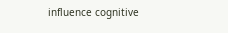influence cognitive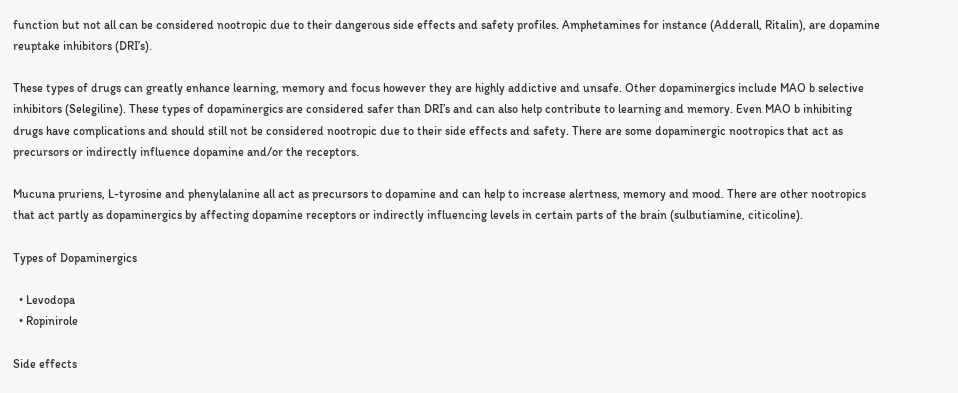function but not all can be considered nootropic due to their dangerous side effects and safety profiles. Amphetamines for instance (Adderall, Ritalin), are dopamine reuptake inhibitors (DRI’s).

These types of drugs can greatly enhance learning, memory and focus however they are highly addictive and unsafe. Other dopaminergics include MAO b selective inhibitors (Selegiline). These types of dopaminergics are considered safer than DRI’s and can also help contribute to learning and memory. Even MAO b inhibiting drugs have complications and should still not be considered nootropic due to their side effects and safety. There are some dopaminergic nootropics that act as precursors or indirectly influence dopamine and/or the receptors.

Mucuna pruriens, L-tyrosine and phenylalanine all act as precursors to dopamine and can help to increase alertness, memory and mood. There are other nootropics that act partly as dopaminergics by affecting dopamine receptors or indirectly influencing levels in certain parts of the brain (sulbutiamine, citicoline).

Types of Dopaminergics

  • Levodopa
  • Ropinirole

Side effects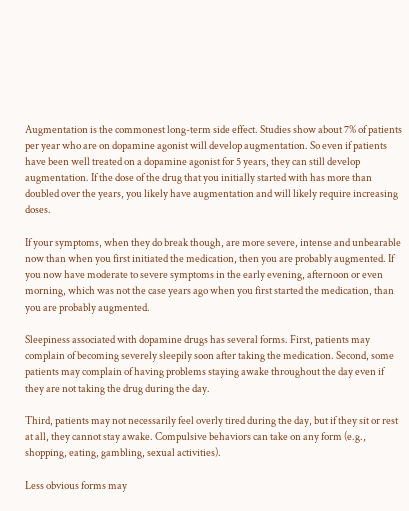Augmentation is the commonest long-term side effect. Studies show about 7% of patients per year who are on dopamine agonist will develop augmentation. So even if patients have been well treated on a dopamine agonist for 5 years, they can still develop augmentation. If the dose of the drug that you initially started with has more than doubled over the years, you likely have augmentation and will likely require increasing doses.

If your symptoms, when they do break though, are more severe, intense and unbearable now than when you first initiated the medication, then you are probably augmented. If you now have moderate to severe symptoms in the early evening, afternoon or even morning, which was not the case years ago when you first started the medication, than you are probably augmented.

Sleepiness associated with dopamine drugs has several forms. First, patients may complain of becoming severely sleepily soon after taking the medication. Second, some patients may complain of having problems staying awake throughout the day even if they are not taking the drug during the day.

Third, patients may not necessarily feel overly tired during the day, but if they sit or rest at all, they cannot stay awake. Compulsive behaviors can take on any form (e.g., shopping, eating, gambling, sexual activities).

Less obvious forms may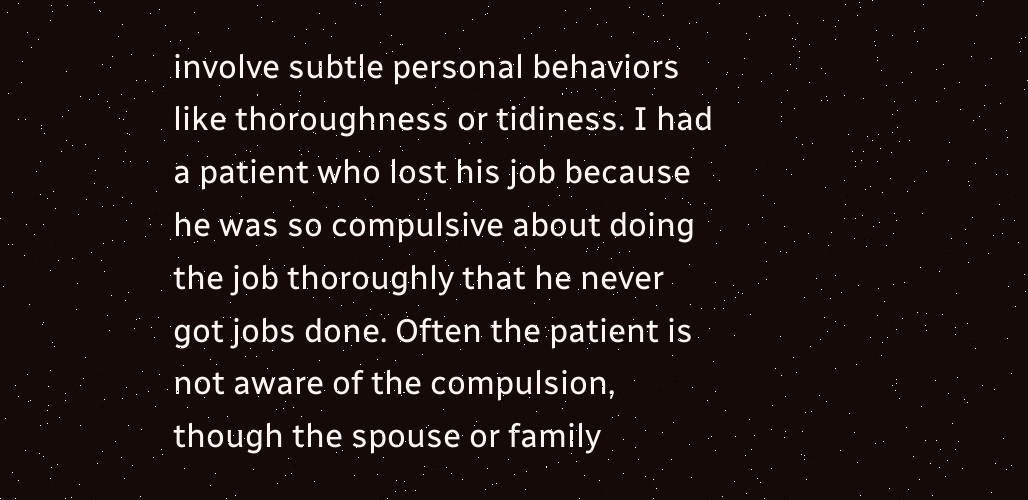involve subtle personal behaviors like thoroughness or tidiness. I had a patient who lost his job because he was so compulsive about doing the job thoroughly that he never got jobs done. Often the patient is not aware of the compulsion, though the spouse or family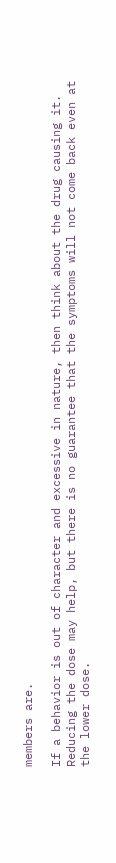members are.

If a behavior is out of character and excessive in nature, then think about the drug causing it. Reducing the dose may help, but there is no guarantee that the symptoms will not come back even at the lower dose.